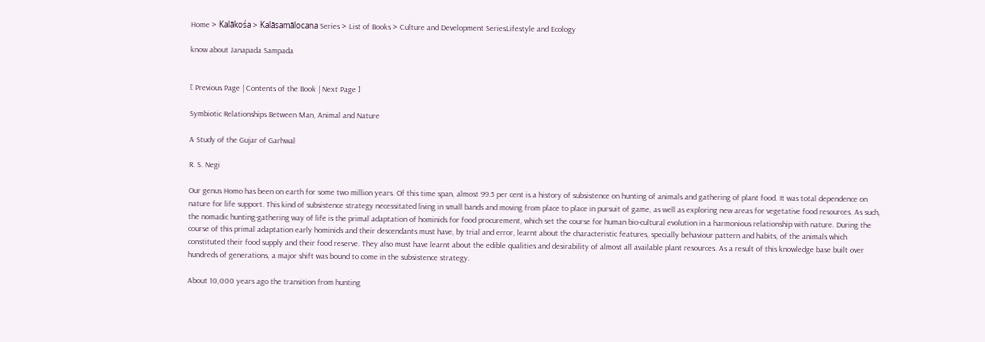Home > Kalākośa > Kalāsamālocana Series > List of Books > Culture and Development SeriesLifestyle and Ecology

know about Janapada Sampada


[ Previous Page | Contents of the Book | Next Page ]

Symbiotic Relationships Between Man, Animal and Nature

A Study of the Gujar of Garhwal

R. S. Negi

Our genus Homo has been on earth for some two million years. Of this time span, almost 99.5 per cent is a history of subsistence on hunting of animals and gathering of plant food. It was total dependence on nature for life support. This kind of subsistence strategy necessitated living in small bands and moving from place to place in pursuit of game, as well as exploring new areas for vegetative food resources. As such, the nomadic hunting-gathering way of life is the primal adaptation of hominids for food procurement, which set the course for human bio-cultural evolution in a harmonious relationship with nature. During the course of this primal adaptation early hominids and their descendants must have, by trial and error, learnt about the characteristic features, specially behaviour pattern and habits, of the animals which constituted their food supply and their food reserve. They also must have learnt about the edible qualities and desirability of almost all available plant resources. As a result of this knowledge base built over hundreds of generations, a major shift was bound to come in the subsistence strategy.

About 10,000 years ago the transition from hunting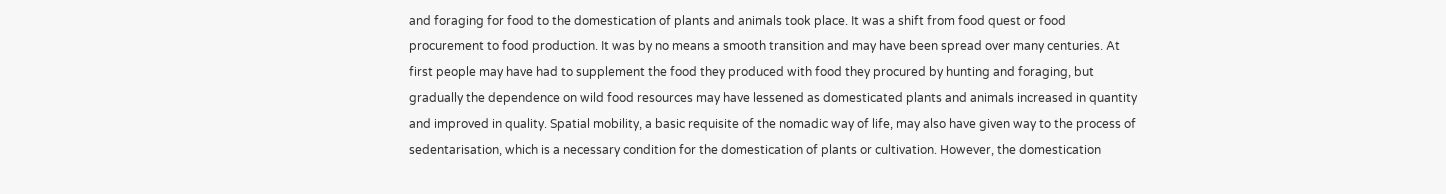and foraging for food to the domestication of plants and animals took place. It was a shift from food quest or food procurement to food production. It was by no means a smooth transition and may have been spread over many centuries. At first people may have had to supplement the food they produced with food they procured by hunting and foraging, but gradually the dependence on wild food resources may have lessened as domesticated plants and animals increased in quantity and improved in quality. Spatial mobility, a basic requisite of the nomadic way of life, may also have given way to the process of sedentarisation, which is a necessary condition for the domestication of plants or cultivation. However, the domestication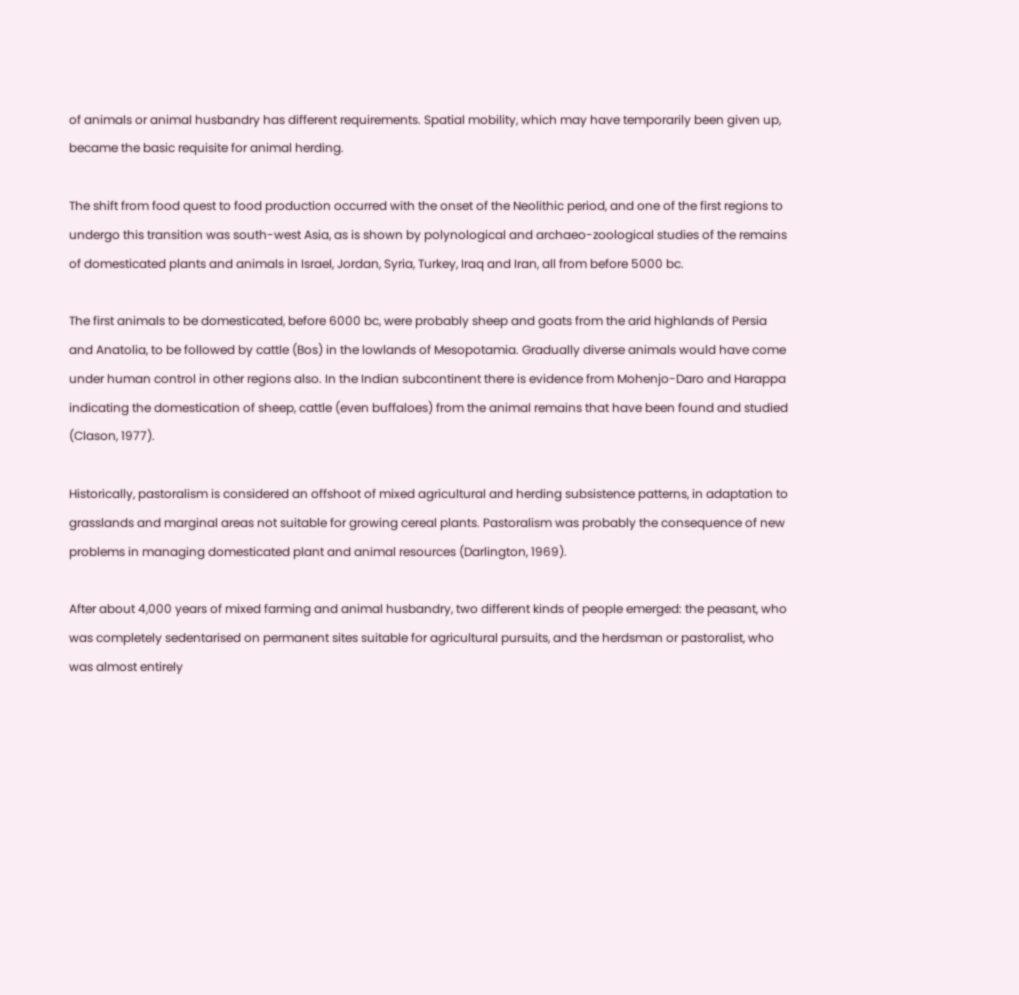of animals or animal husbandry has different requirements. Spatial mobility, which may have temporarily been given up, became the basic requisite for animal herding.

The shift from food quest to food production occurred with the onset of the Neolithic period, and one of the first regions to undergo this transition was south-west Asia, as is shown by polynological and archaeo-zoological studies of the remains of domesticated plants and animals in Israel, Jordan, Syria, Turkey, Iraq and Iran, all from before 5000 bc.

The first animals to be domesticated, before 6000 bc, were probably sheep and goats from the arid highlands of Persia and Anatolia, to be followed by cattle (Bos) in the lowlands of Mesopotamia. Gradually diverse animals would have come under human control in other regions also. In the Indian subcontinent there is evidence from Mohenjo-Daro and Harappa indicating the domestication of sheep, cattle (even buffaloes) from the animal remains that have been found and studied (Clason, 1977).

Historically, pastoralism is considered an offshoot of mixed agricultural and herding subsistence patterns, in adaptation to grasslands and marginal areas not suitable for growing cereal plants. Pastoralism was probably the consequence of new problems in managing domesticated plant and animal resources (Darlington, 1969).

After about 4,000 years of mixed farming and animal husbandry, two different kinds of people emerged: the peasant, who was completely sedentarised on permanent sites suitable for agricultural pursuits, and the herdsman or pastoralist, who was almost entirely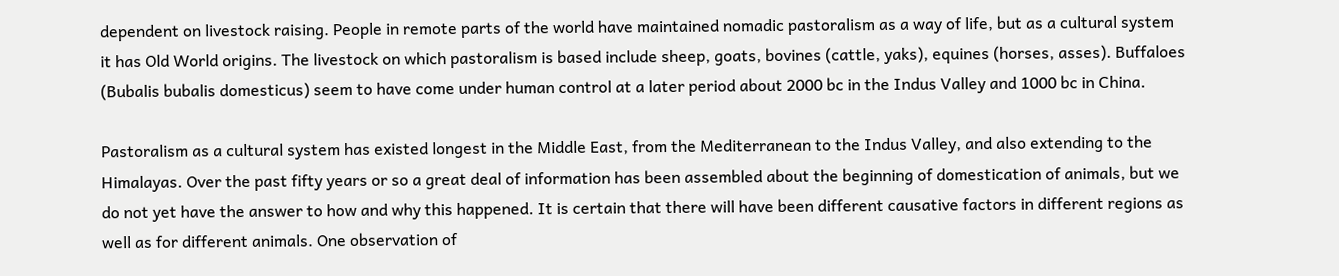dependent on livestock raising. People in remote parts of the world have maintained nomadic pastoralism as a way of life, but as a cultural system it has Old World origins. The livestock on which pastoralism is based include sheep, goats, bovines (cattle, yaks), equines (horses, asses). Buffaloes (Bubalis bubalis domesticus) seem to have come under human control at a later period about 2000 bc in the Indus Valley and 1000 bc in China.

Pastoralism as a cultural system has existed longest in the Middle East, from the Mediterranean to the Indus Valley, and also extending to the Himalayas. Over the past fifty years or so a great deal of information has been assembled about the beginning of domestication of animals, but we do not yet have the answer to how and why this happened. It is certain that there will have been different causative factors in different regions as well as for different animals. One observation of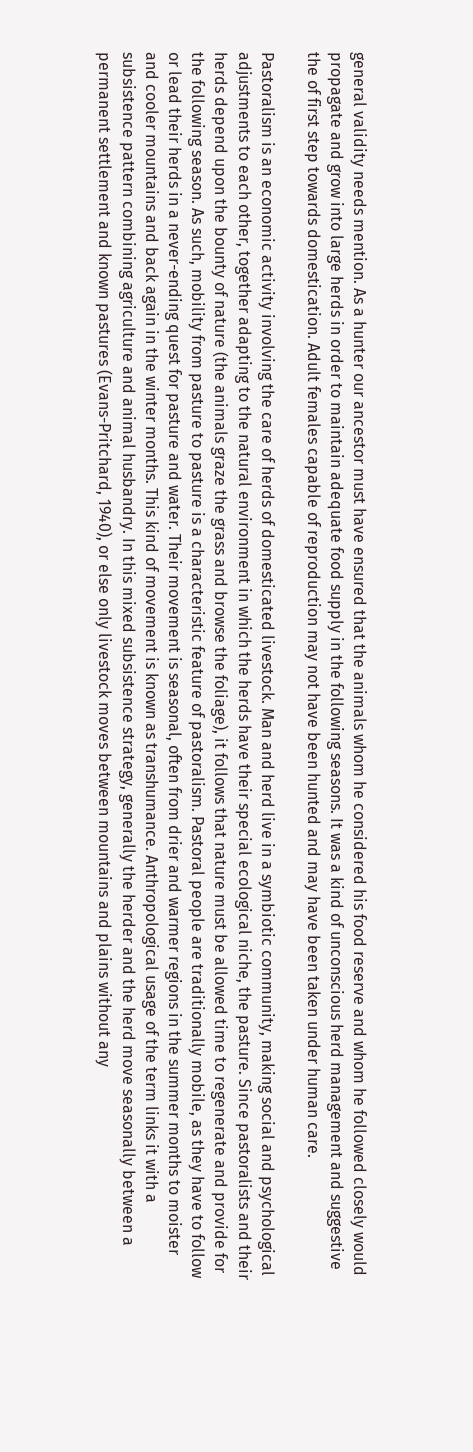general validity needs mention. As a hunter our ancestor must have ensured that the animals whom he considered his food reserve and whom he followed closely would propagate and grow into large herds in order to maintain adequate food supply in the following seasons. It was a kind of unconscious herd management and suggestive the of first step towards domestication. Adult females capable of reproduction may not have been hunted and may have been taken under human care.

Pastoralism is an economic activity involving the care of herds of domesticated livestock. Man and herd live in a symbiotic community, making social and psychological adjustments to each other, together adapting to the natural environment in which the herds have their special ecological niche, the pasture. Since pastoralists and their herds depend upon the bounty of nature (the animals graze the grass and browse the foliage), it follows that nature must be allowed time to regenerate and provide for the following season. As such, mobility from pasture to pasture is a characteristic feature of pastoralism. Pastoral people are traditionally mobile, as they have to follow or lead their herds in a never-ending quest for pasture and water. Their movement is seasonal, often from drier and warmer regions in the summer months to moister and cooler mountains and back again in the winter months. This kind of movement is known as transhumance. Anthropological usage of the term links it with a subsistence pattern combining agriculture and animal husbandry. In this mixed subsistence strategy, generally the herder and the herd move seasonally between a permanent settlement and known pastures (Evans-Pritchard, 1940), or else only livestock moves between mountains and plains without any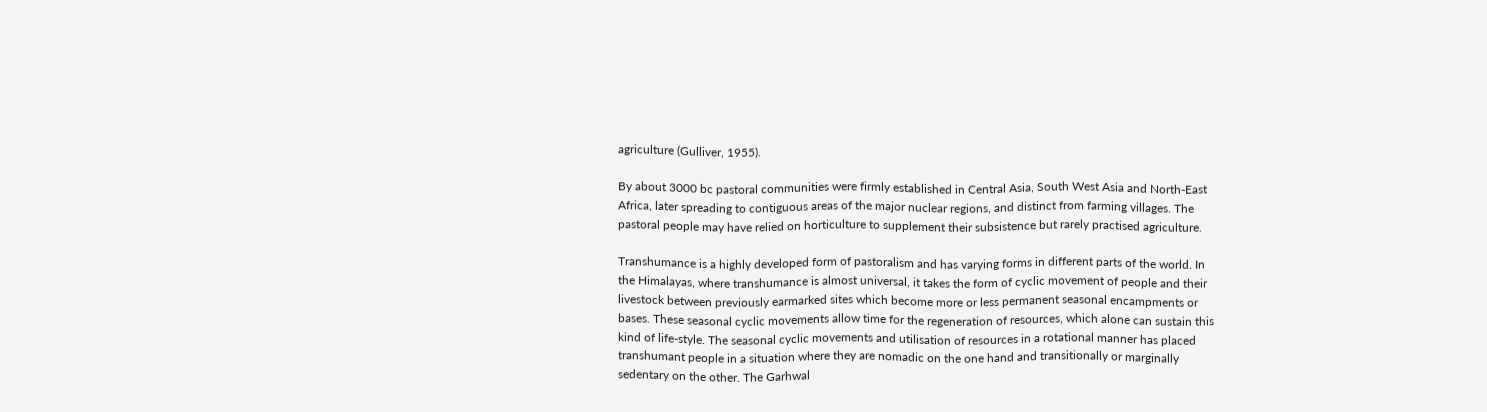agriculture (Gulliver, 1955).

By about 3000 bc pastoral communities were firmly established in Central Asia, South West Asia and North-East Africa, later spreading to contiguous areas of the major nuclear regions, and distinct from farming villages. The pastoral people may have relied on horticulture to supplement their subsistence but rarely practised agriculture.

Transhumance is a highly developed form of pastoralism and has varying forms in different parts of the world. In the Himalayas, where transhumance is almost universal, it takes the form of cyclic movement of people and their livestock between previously earmarked sites which become more or less permanent seasonal encampments or bases. These seasonal cyclic movements allow time for the regeneration of resources, which alone can sustain this kind of life-style. The seasonal cyclic movements and utilisation of resources in a rotational manner has placed transhumant people in a situation where they are nomadic on the one hand and transitionally or marginally sedentary on the other. The Garhwal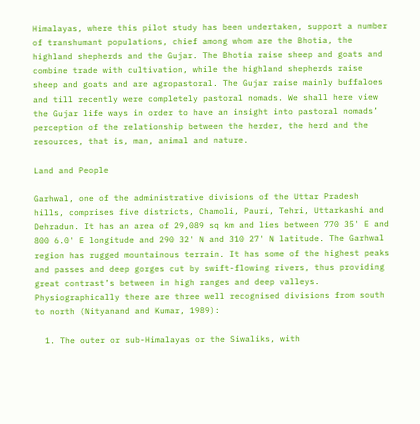Himalayas, where this pilot study has been undertaken, support a number of transhumant populations, chief among whom are the Bhotia, the highland shepherds and the Gujar. The Bhotia raise sheep and goats and combine trade with cultivation, while the highland shepherds raise sheep and goats and are agropastoral. The Gujar raise mainly buffaloes and till recently were completely pastoral nomads. We shall here view the Gujar life ways in order to have an insight into pastoral nomads’ perception of the relationship between the herder, the herd and the resources, that is, man, animal and nature.

Land and People

Garhwal, one of the administrative divisions of the Uttar Pradesh hills, comprises five districts, Chamoli, Pauri, Tehri, Uttarkashi and Dehradun. It has an area of 29,089 sq km and lies between 770 35' E and 800 6.0' E longitude and 290 32' N and 310 27' N latitude. The Garhwal region has rugged mountainous terrain. It has some of the highest peaks and passes and deep gorges cut by swift-flowing rivers, thus providing great contrast’s between in high ranges and deep valleys. Physiographically there are three well recognised divisions from south to north (Nityanand and Kumar, 1989):

  1. The outer or sub-Himalayas or the Siwaliks, with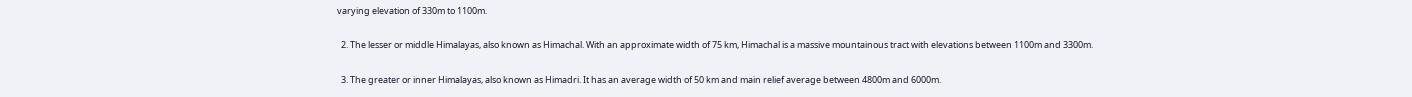varying elevation of 330m to 1100m.

  2. The lesser or middle Himalayas, also known as Himachal. With an approximate width of 75 km, Himachal is a massive mountainous tract with elevations between 1100m and 3300m.

  3. The greater or inner Himalayas, also known as Himadri. It has an average width of 50 km and main relief average between 4800m and 6000m.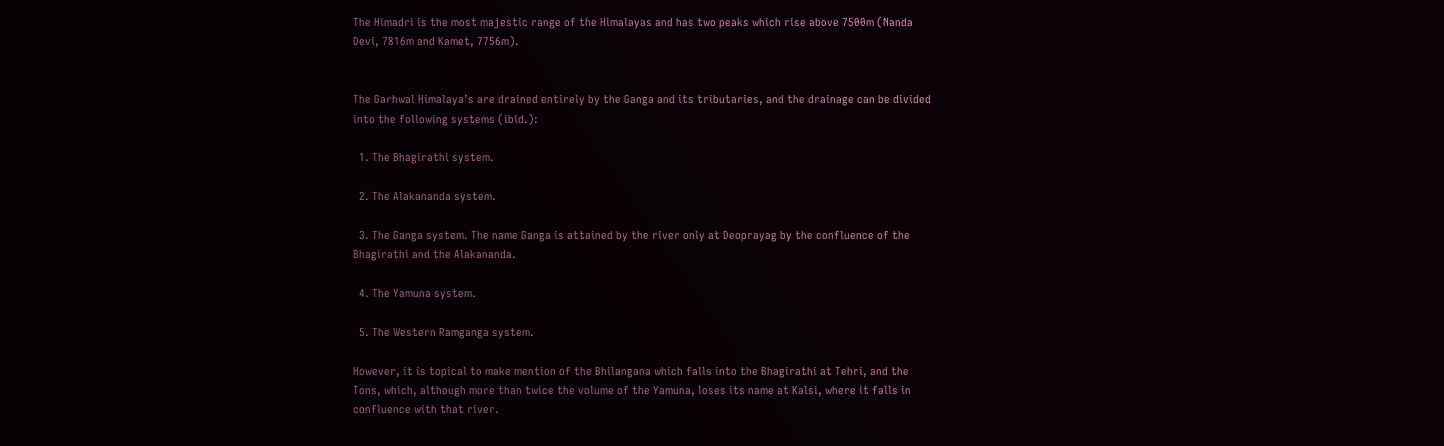The Himadri is the most majestic range of the Himalayas and has two peaks which rise above 7500m (Nanda Devi, 7816m and Kamet, 7756m).


The Garhwal Himalaya’s are drained entirely by the Ganga and its tributaries, and the drainage can be divided into the following systems (ibid.):

  1. The Bhagirathi system.

  2. The Alakananda system.

  3. The Ganga system. The name Ganga is attained by the river only at Deoprayag by the confluence of the Bhagirathi and the Alakananda.

  4. The Yamuna system.

  5. The Western Ramganga system.

However, it is topical to make mention of the Bhilangana which falls into the Bhagirathi at Tehri, and the Tons, which, although more than twice the volume of the Yamuna, loses its name at Kalsi, where it falls in confluence with that river.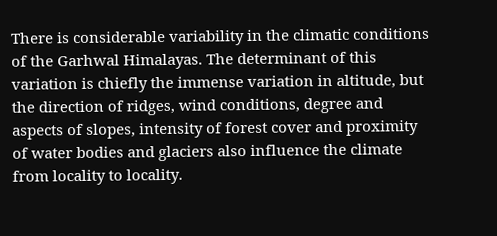There is considerable variability in the climatic conditions of the Garhwal Himalayas. The determinant of this variation is chiefly the immense variation in altitude, but the direction of ridges, wind conditions, degree and aspects of slopes, intensity of forest cover and proximity of water bodies and glaciers also influence the climate from locality to locality.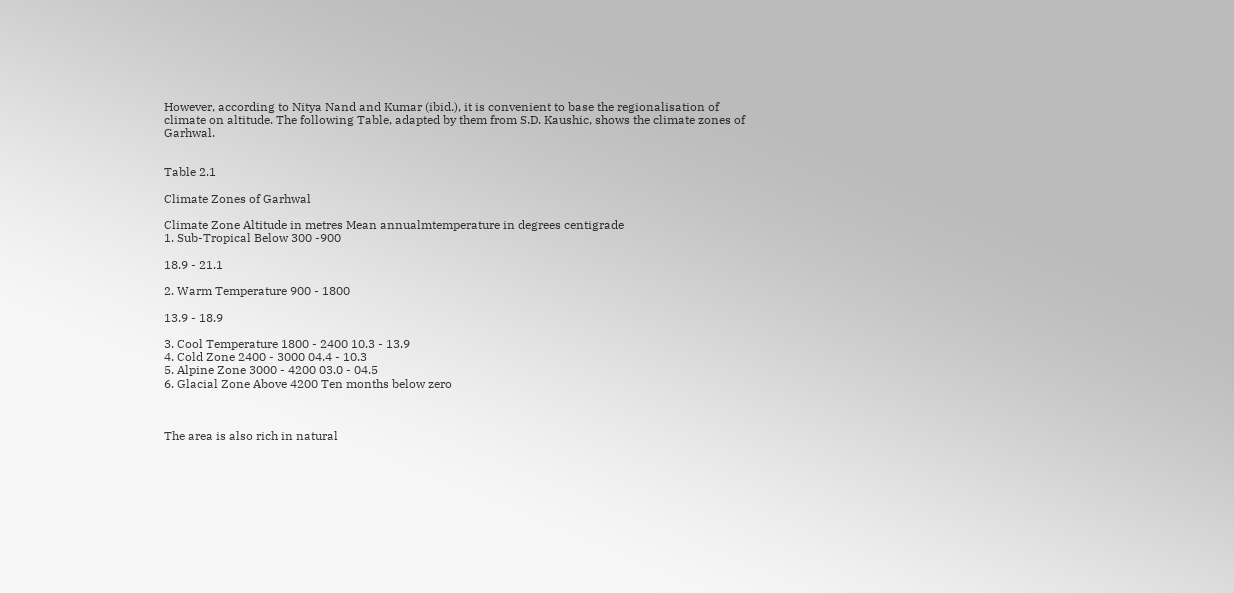However, according to Nitya Nand and Kumar (ibid.), it is convenient to base the regionalisation of climate on altitude. The following Table, adapted by them from S.D. Kaushic, shows the climate zones of Garhwal.


Table 2.1

Climate Zones of Garhwal

Climate Zone Altitude in metres Mean annualmtemperature in degrees centigrade
1. Sub-Tropical Below 300 -900

18.9 - 21.1

2. Warm Temperature 900 - 1800

13.9 - 18.9

3. Cool Temperature 1800 - 2400 10.3 - 13.9
4. Cold Zone 2400 - 3000 04.4 - 10.3
5. Alpine Zone 3000 - 4200 03.0 - 04.5
6. Glacial Zone Above 4200 Ten months below zero



The area is also rich in natural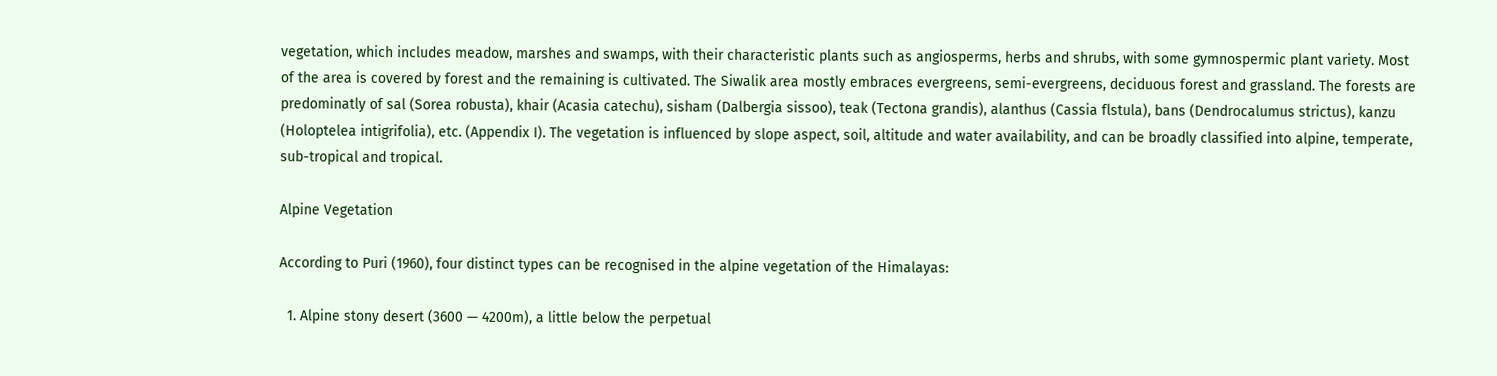vegetation, which includes meadow, marshes and swamps, with their characteristic plants such as angiosperms, herbs and shrubs, with some gymnospermic plant variety. Most of the area is covered by forest and the remaining is cultivated. The Siwalik area mostly embraces evergreens, semi-evergreens, deciduous forest and grassland. The forests are predominatly of sal (Sorea robusta), khair (Acasia catechu), sisham (Dalbergia sissoo), teak (Tectona grandis), alanthus (Cassia flstula), bans (Dendrocalumus strictus), kanzu (Holoptelea intigrifolia), etc. (Appendix I). The vegetation is influenced by slope aspect, soil, altitude and water availability, and can be broadly classified into alpine, temperate, sub-tropical and tropical.

Alpine Vegetation

According to Puri (1960), four distinct types can be recognised in the alpine vegetation of the Himalayas:

  1. Alpine stony desert (3600 — 4200m), a little below the perpetual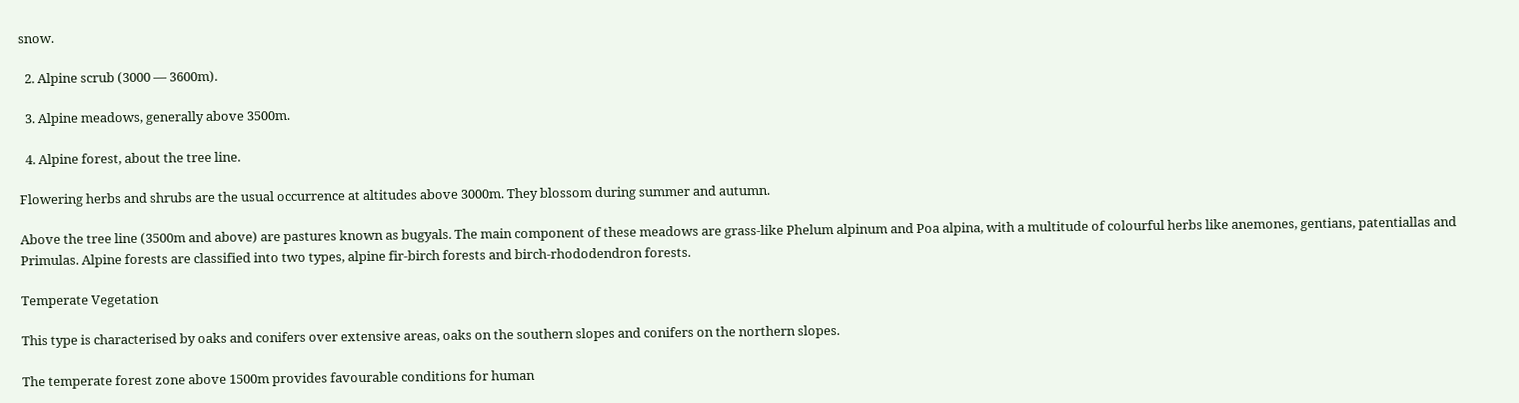snow.

  2. Alpine scrub (3000 — 3600m).

  3. Alpine meadows, generally above 3500m.

  4. Alpine forest, about the tree line.

Flowering herbs and shrubs are the usual occurrence at altitudes above 3000m. They blossom during summer and autumn.

Above the tree line (3500m and above) are pastures known as bugyals. The main component of these meadows are grass-like Phelum alpinum and Poa alpina, with a multitude of colourful herbs like anemones, gentians, patentiallas and Primulas. Alpine forests are classified into two types, alpine fir-birch forests and birch-rhododendron forests.

Temperate Vegetation

This type is characterised by oaks and conifers over extensive areas, oaks on the southern slopes and conifers on the northern slopes.

The temperate forest zone above 1500m provides favourable conditions for human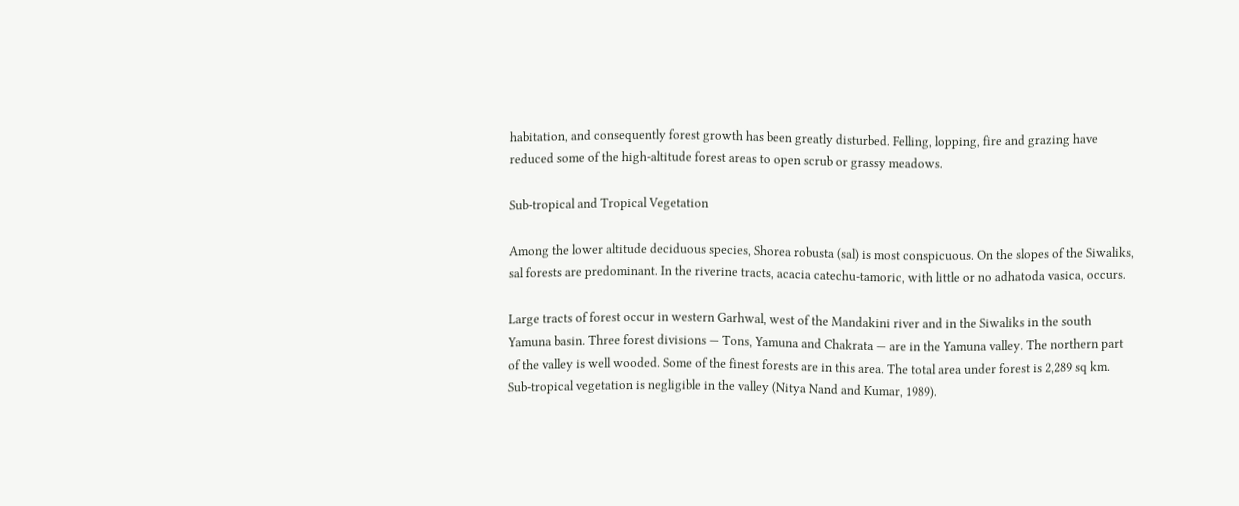habitation, and consequently forest growth has been greatly disturbed. Felling, lopping, fire and grazing have reduced some of the high-altitude forest areas to open scrub or grassy meadows.

Sub-tropical and Tropical Vegetation

Among the lower altitude deciduous species, Shorea robusta (sal) is most conspicuous. On the slopes of the Siwaliks, sal forests are predominant. In the riverine tracts, acacia catechu-tamoric, with little or no adhatoda vasica, occurs.

Large tracts of forest occur in western Garhwal, west of the Mandakini river and in the Siwaliks in the south Yamuna basin. Three forest divisions — Tons, Yamuna and Chakrata — are in the Yamuna valley. The northern part of the valley is well wooded. Some of the finest forests are in this area. The total area under forest is 2,289 sq km. Sub-tropical vegetation is negligible in the valley (Nitya Nand and Kumar, 1989).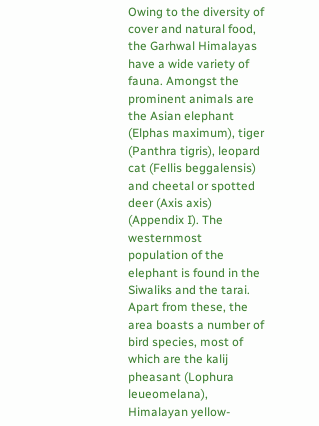Owing to the diversity of cover and natural food, the Garhwal Himalayas have a wide variety of fauna. Amongst the prominent animals are the Asian elephant (Elphas maximum), tiger (Panthra tigris), leopard cat (Fellis beggalensis) and cheetal or spotted deer (Axis axis) (Appendix I). The westernmost population of the elephant is found in the Siwaliks and the tarai. Apart from these, the area boasts a number of bird species, most of which are the kalij pheasant (Lophura leueomelana), Himalayan yellow-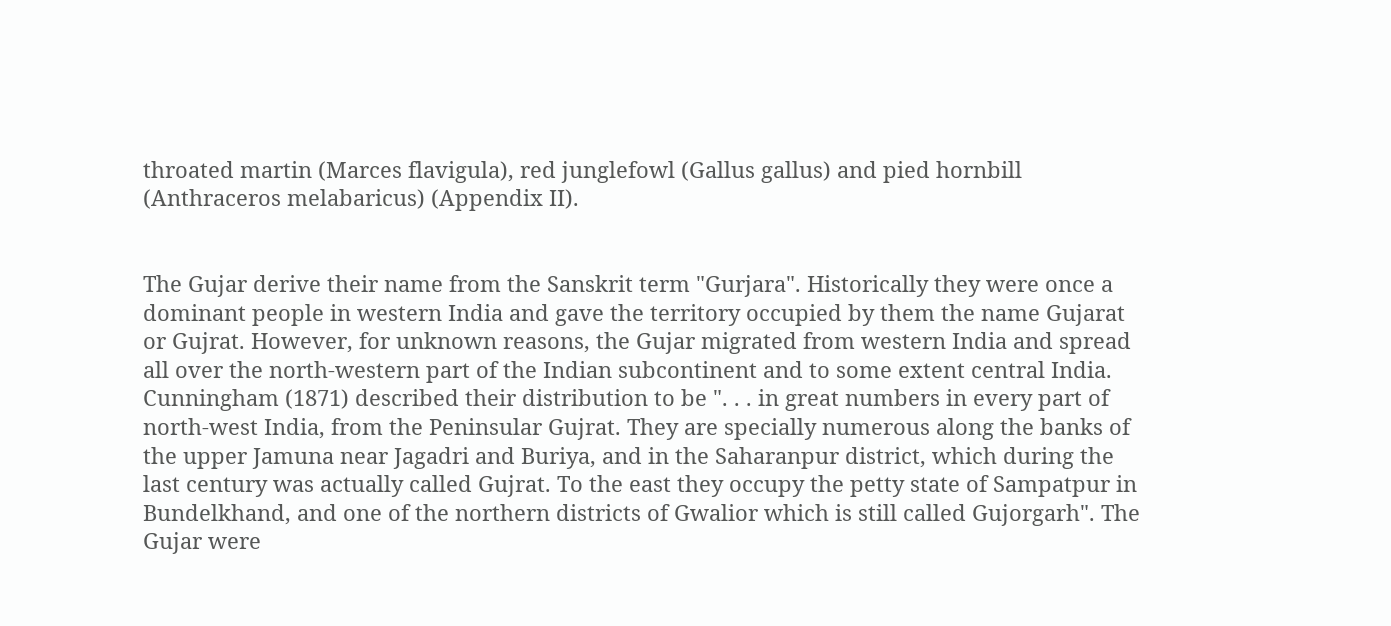throated martin (Marces flavigula), red junglefowl (Gallus gallus) and pied hornbill (Anthraceros melabaricus) (Appendix II).


The Gujar derive their name from the Sanskrit term "Gurjara". Historically they were once a dominant people in western India and gave the territory occupied by them the name Gujarat or Gujrat. However, for unknown reasons, the Gujar migrated from western India and spread all over the north-western part of the Indian subcontinent and to some extent central India. Cunningham (1871) described their distribution to be ". . . in great numbers in every part of north-west India, from the Peninsular Gujrat. They are specially numerous along the banks of the upper Jamuna near Jagadri and Buriya, and in the Saharanpur district, which during the last century was actually called Gujrat. To the east they occupy the petty state of Sampatpur in Bundelkhand, and one of the northern districts of Gwalior which is still called Gujorgarh". The Gujar were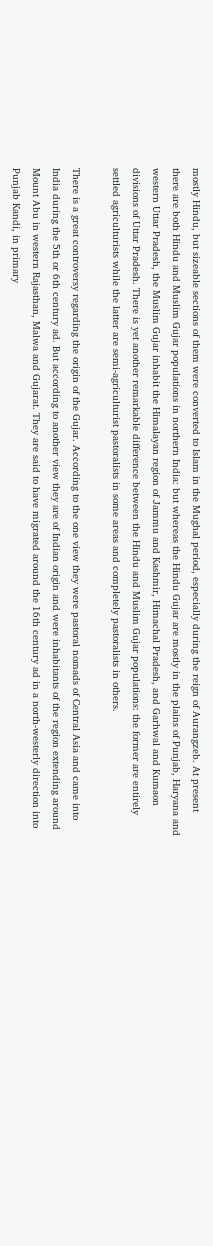mostly Hindu, but sizeable sections of them were converted to Islam in the Mughal period, especially during the reign of Aurangzeb. At present there are both Hindu and Muslim Gujar populations in northern India: but whereas the Hindu Gujar are mostly in the plains of Punjab, Haryana and western Uttar Pradesh, the Muslim Gujar inhabit the Himalayan region of Jammu and Kashmir, Himachal Pradesh, and Garhwal and Kumaon divisions of Uttar Pradesh. There is yet another remarkable difference between the Hindu and Muslim Gujar populations: the former are entirely settled agriculturists while the latter are semi-agriculturist pastoralists in some areas and completely pastoralists in others.

There is a great controversy regarding the origin of the Gujar. According to the one view they were pastoral nomads of Central Asia and came into India during the 5th or 6th century ad. But according to another view they are of Indian origin and were inhabitants of the region extending around Mount Abu in western Rajasthan, Malwa and Gujarat. They are said to have migrated around the 16th century ad in a north-westerly direction into Punjab Kandi, in primary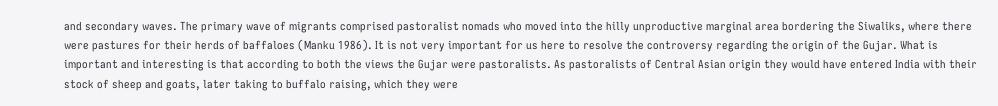and secondary waves. The primary wave of migrants comprised pastoralist nomads who moved into the hilly unproductive marginal area bordering the Siwaliks, where there were pastures for their herds of baffaloes (Manku 1986). It is not very important for us here to resolve the controversy regarding the origin of the Gujar. What is important and interesting is that according to both the views the Gujar were pastoralists. As pastoralists of Central Asian origin they would have entered India with their stock of sheep and goats, later taking to buffalo raising, which they were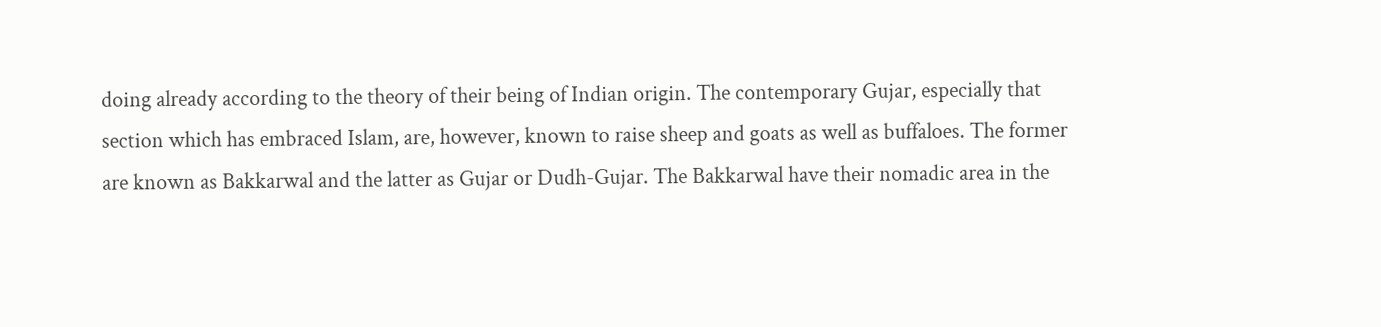doing already according to the theory of their being of Indian origin. The contemporary Gujar, especially that section which has embraced Islam, are, however, known to raise sheep and goats as well as buffaloes. The former are known as Bakkarwal and the latter as Gujar or Dudh-Gujar. The Bakkarwal have their nomadic area in the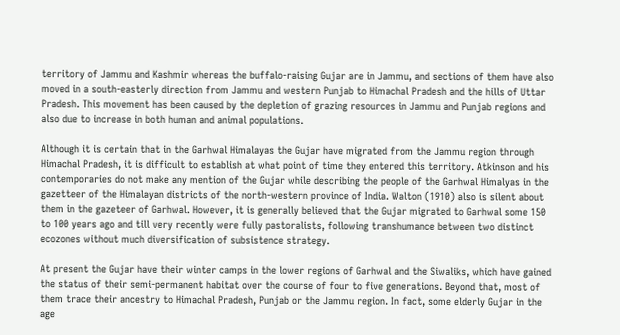territory of Jammu and Kashmir whereas the buffalo-raising Gujar are in Jammu, and sections of them have also moved in a south-easterly direction from Jammu and western Punjab to Himachal Pradesh and the hills of Uttar Pradesh. This movement has been caused by the depletion of grazing resources in Jammu and Punjab regions and also due to increase in both human and animal populations.

Although it is certain that in the Garhwal Himalayas the Gujar have migrated from the Jammu region through Himachal Pradesh, it is difficult to establish at what point of time they entered this territory. Atkinson and his contemporaries do not make any mention of the Gujar while describing the people of the Garhwal Himalyas in the gazetteer of the Himalayan districts of the north-western province of India. Walton (1910) also is silent about them in the gazeteer of Garhwal. However, it is generally believed that the Gujar migrated to Garhwal some 150 to 100 years ago and till very recently were fully pastoralists, following transhumance between two distinct ecozones without much diversification of subsistence strategy.

At present the Gujar have their winter camps in the lower regions of Garhwal and the Siwaliks, which have gained the status of their semi-permanent habitat over the course of four to five generations. Beyond that, most of them trace their ancestry to Himachal Pradesh, Punjab or the Jammu region. In fact, some elderly Gujar in the age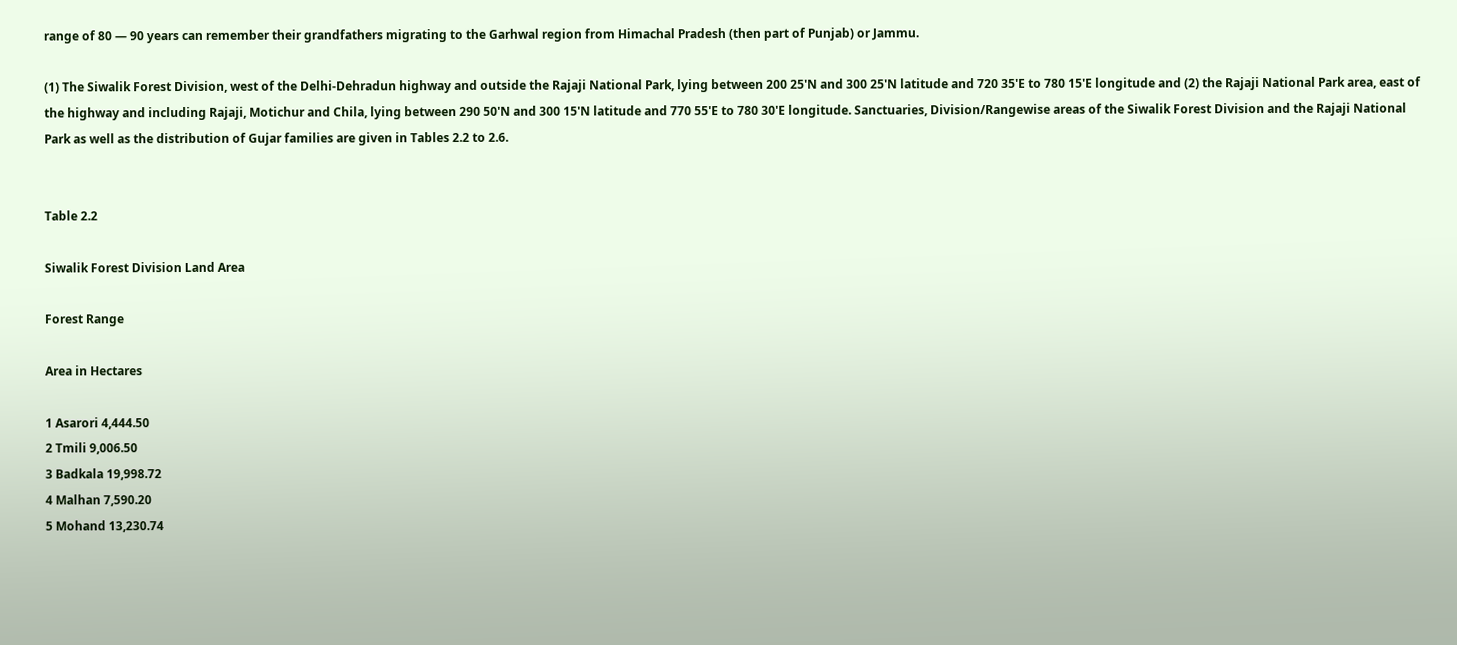range of 80 — 90 years can remember their grandfathers migrating to the Garhwal region from Himachal Pradesh (then part of Punjab) or Jammu.

(1) The Siwalik Forest Division, west of the Delhi-Dehradun highway and outside the Rajaji National Park, lying between 200 25'N and 300 25'N latitude and 720 35'E to 780 15'E longitude and (2) the Rajaji National Park area, east of the highway and including Rajaji, Motichur and Chila, lying between 290 50'N and 300 15'N latitude and 770 55'E to 780 30'E longitude. Sanctuaries, Division/Rangewise areas of the Siwalik Forest Division and the Rajaji National Park as well as the distribution of Gujar families are given in Tables 2.2 to 2.6.


Table 2.2

Siwalik Forest Division Land Area

Forest Range

Area in Hectares

1 Asarori 4,444.50
2 Tmili 9,006.50
3 Badkala 19,998.72
4 Malhan 7,590.20
5 Mohand 13,230.74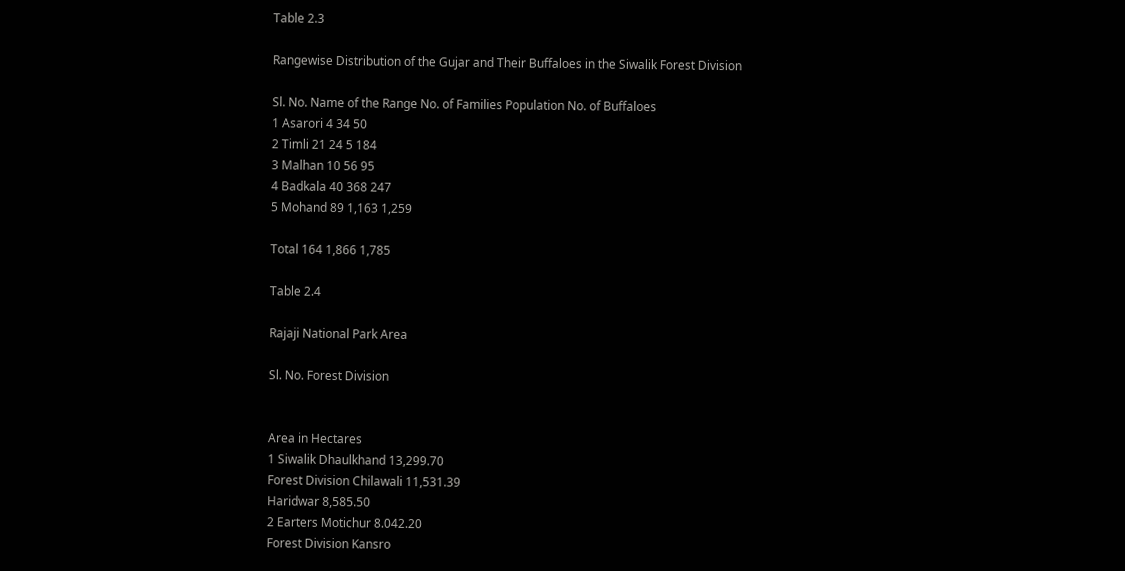Table 2.3

Rangewise Distribution of the Gujar and Their Buffaloes in the Siwalik Forest Division

Sl. No. Name of the Range No. of Families Population No. of Buffaloes
1 Asarori 4 34 50
2 Timli 21 24 5 184
3 Malhan 10 56 95
4 Badkala 40 368 247
5 Mohand 89 1,163 1,259

Total 164 1,866 1,785

Table 2.4

Rajaji National Park Area

Sl. No. Forest Division


Area in Hectares
1 Siwalik Dhaulkhand 13,299.70
Forest Division Chilawali 11,531.39
Haridwar 8,585.50
2 Earters Motichur 8.042.20
Forest Division Kansro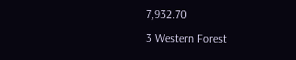7,932.70
3 Western Forest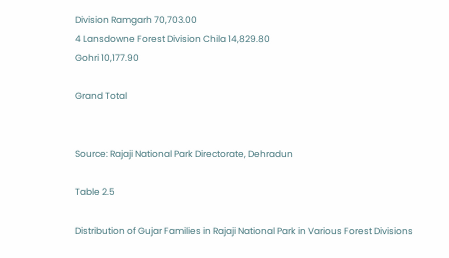Division Ramgarh 70,703.00
4 Lansdowne Forest Division Chila 14,829.80
Gohri 10,177.90

Grand Total


Source: Rajaji National Park Directorate, Dehradun

Table 2.5

Distribution of Gujar Families in Rajaji National Park in Various Forest Divisions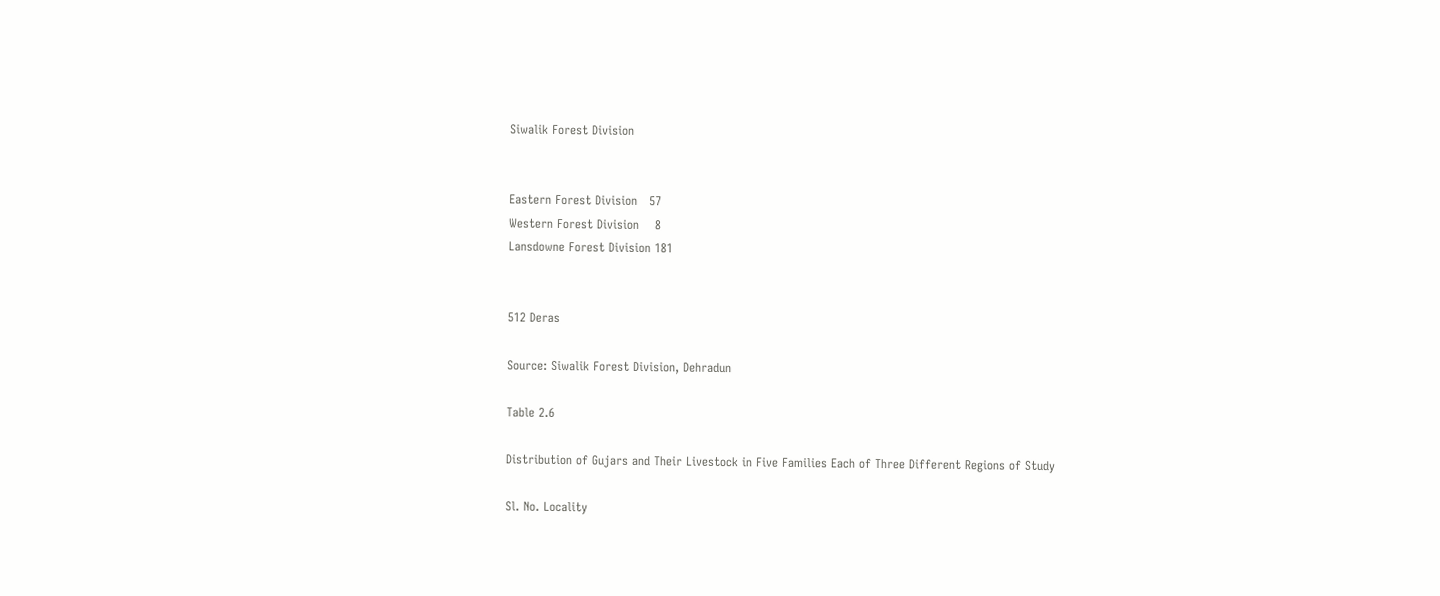Siwalik Forest Division


Eastern Forest Division   57
Western Forest Division    8
Lansdowne Forest Division 181


512 Deras

Source: Siwalik Forest Division, Dehradun

Table 2.6

Distribution of Gujars and Their Livestock in Five Families Each of Three Different Regions of Study

Sl. No. Locality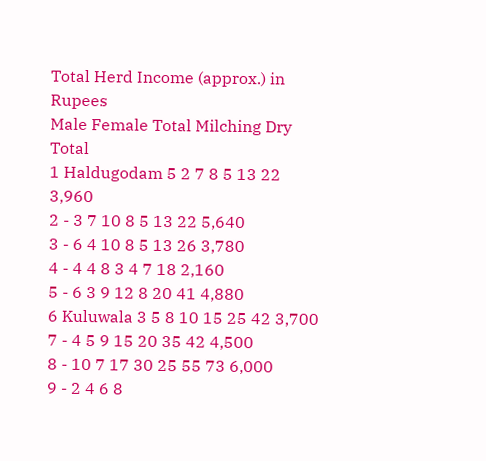Total Herd Income (approx.) in Rupees
Male Female Total Milching Dry Total
1 Haldugodam 5 2 7 8 5 13 22 3,960
2 - 3 7 10 8 5 13 22 5,640
3 - 6 4 10 8 5 13 26 3,780
4 - 4 4 8 3 4 7 18 2,160
5 - 6 3 9 12 8 20 41 4,880
6 Kuluwala 3 5 8 10 15 25 42 3,700
7 - 4 5 9 15 20 35 42 4,500
8 - 10 7 17 30 25 55 73 6,000
9 - 2 4 6 8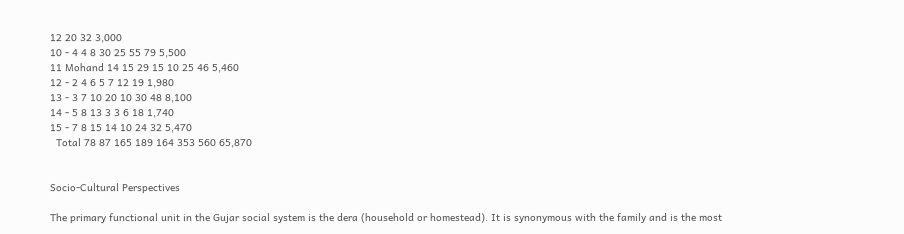12 20 32 3,000
10 - 4 4 8 30 25 55 79 5,500
11 Mohand 14 15 29 15 10 25 46 5,460
12 - 2 4 6 5 7 12 19 1,980
13 - 3 7 10 20 10 30 48 8,100
14 - 5 8 13 3 3 6 18 1,740
15 - 7 8 15 14 10 24 32 5,470
  Total 78 87 165 189 164 353 560 65,870


Socio-Cultural Perspectives

The primary functional unit in the Gujar social system is the dera (household or homestead). It is synonymous with the family and is the most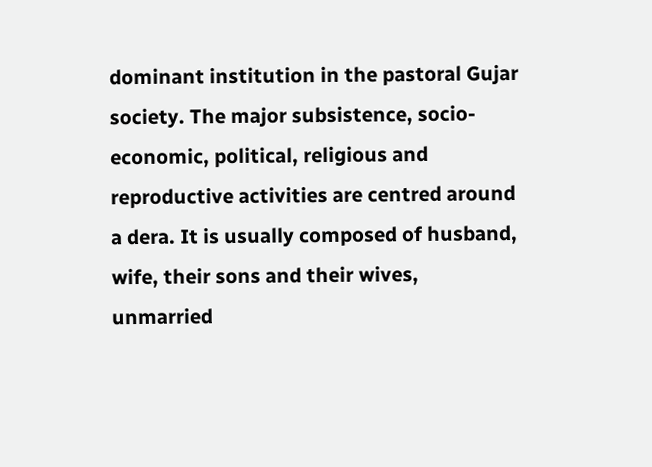dominant institution in the pastoral Gujar society. The major subsistence, socio-economic, political, religious and reproductive activities are centred around a dera. It is usually composed of husband, wife, their sons and their wives, unmarried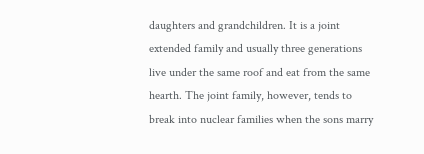daughters and grandchildren. It is a joint extended family and usually three generations live under the same roof and eat from the same hearth. The joint family, however, tends to break into nuclear families when the sons marry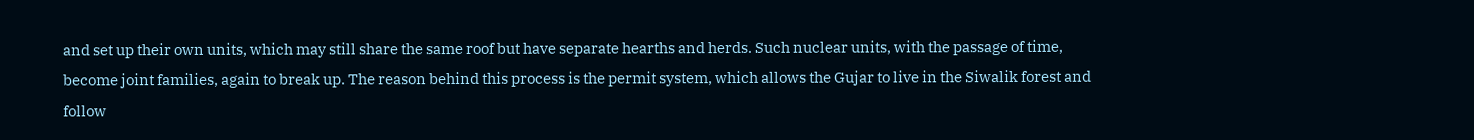and set up their own units, which may still share the same roof but have separate hearths and herds. Such nuclear units, with the passage of time, become joint families, again to break up. The reason behind this process is the permit system, which allows the Gujar to live in the Siwalik forest and follow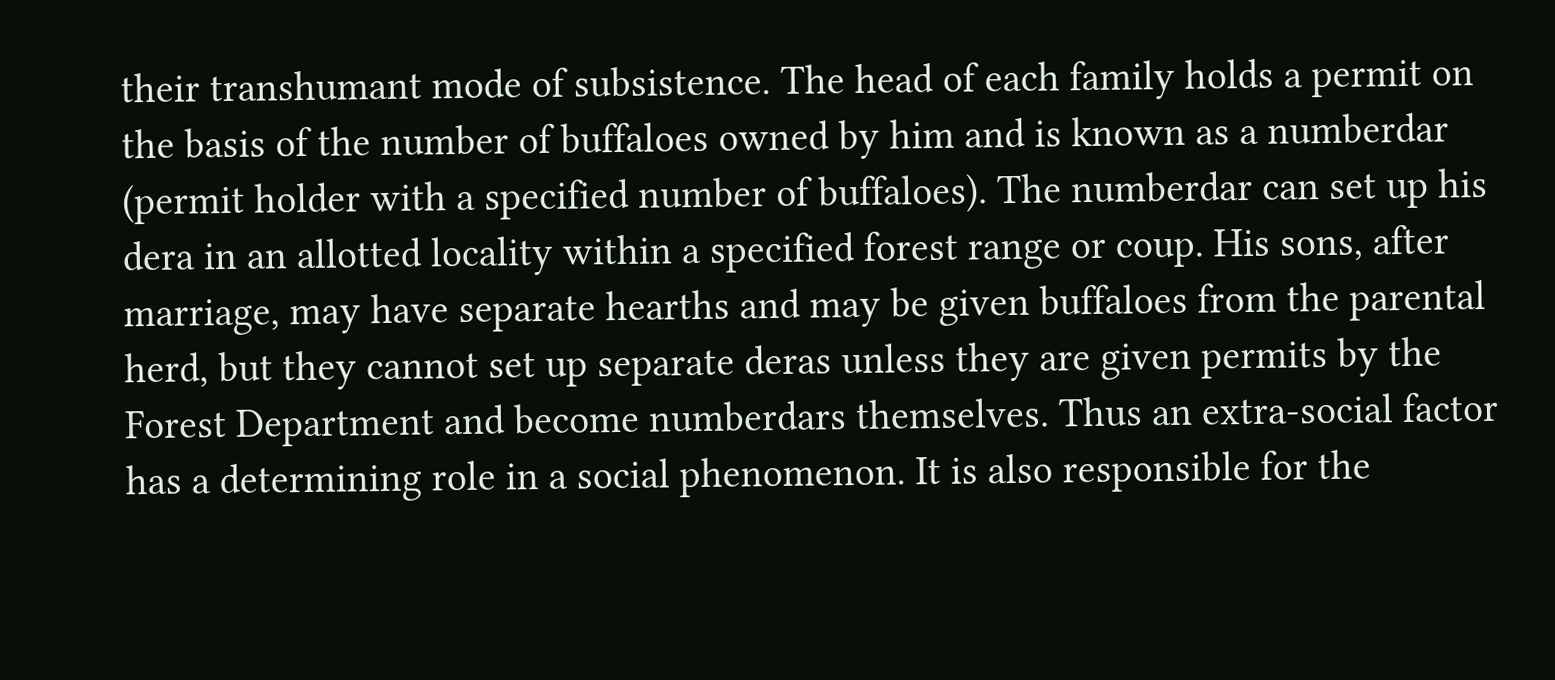their transhumant mode of subsistence. The head of each family holds a permit on the basis of the number of buffaloes owned by him and is known as a numberdar (permit holder with a specified number of buffaloes). The numberdar can set up his dera in an allotted locality within a specified forest range or coup. His sons, after marriage, may have separate hearths and may be given buffaloes from the parental herd, but they cannot set up separate deras unless they are given permits by the Forest Department and become numberdars themselves. Thus an extra-social factor has a determining role in a social phenomenon. It is also responsible for the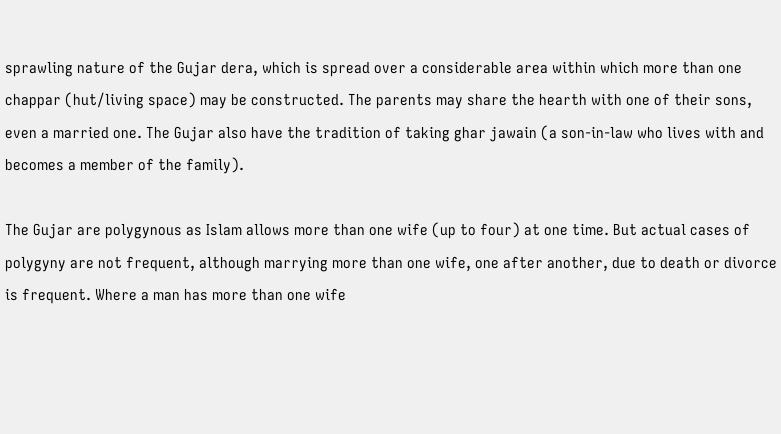sprawling nature of the Gujar dera, which is spread over a considerable area within which more than one chappar (hut/living space) may be constructed. The parents may share the hearth with one of their sons, even a married one. The Gujar also have the tradition of taking ghar jawain (a son-in-law who lives with and becomes a member of the family).

The Gujar are polygynous as Islam allows more than one wife (up to four) at one time. But actual cases of polygyny are not frequent, although marrying more than one wife, one after another, due to death or divorce is frequent. Where a man has more than one wife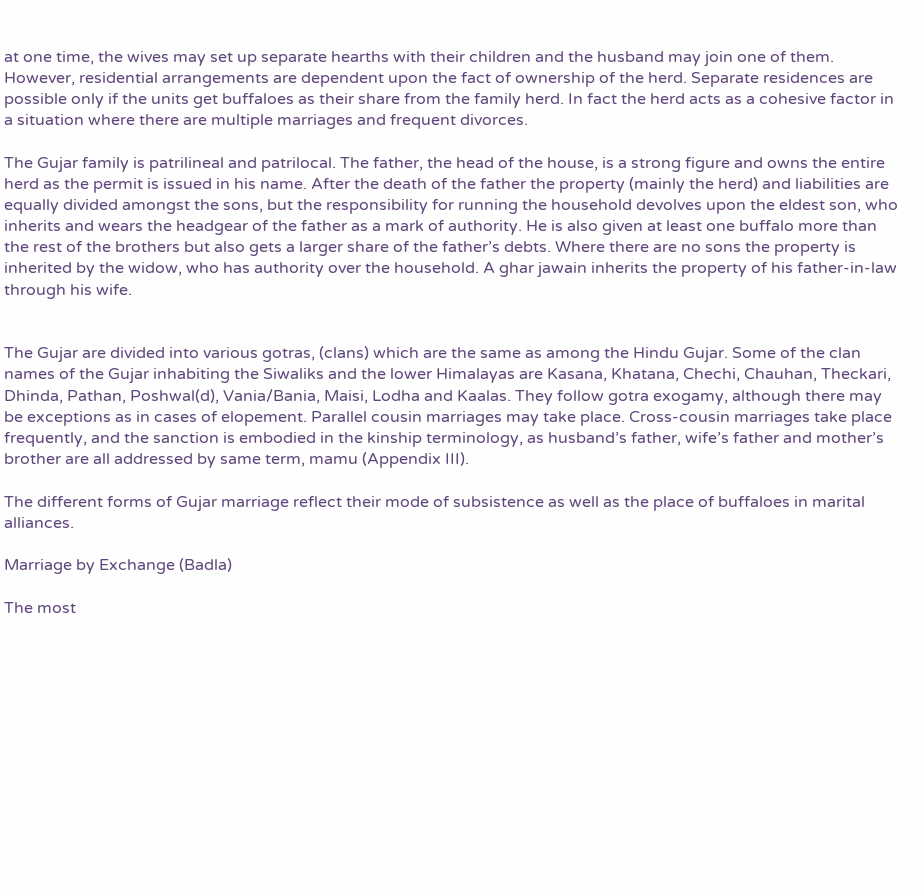at one time, the wives may set up separate hearths with their children and the husband may join one of them. However, residential arrangements are dependent upon the fact of ownership of the herd. Separate residences are possible only if the units get buffaloes as their share from the family herd. In fact the herd acts as a cohesive factor in a situation where there are multiple marriages and frequent divorces.

The Gujar family is patrilineal and patrilocal. The father, the head of the house, is a strong figure and owns the entire herd as the permit is issued in his name. After the death of the father the property (mainly the herd) and liabilities are equally divided amongst the sons, but the responsibility for running the household devolves upon the eldest son, who inherits and wears the headgear of the father as a mark of authority. He is also given at least one buffalo more than the rest of the brothers but also gets a larger share of the father’s debts. Where there are no sons the property is inherited by the widow, who has authority over the household. A ghar jawain inherits the property of his father-in-law through his wife.


The Gujar are divided into various gotras, (clans) which are the same as among the Hindu Gujar. Some of the clan names of the Gujar inhabiting the Siwaliks and the lower Himalayas are Kasana, Khatana, Chechi, Chauhan, Theckari, Dhinda, Pathan, Poshwal(d), Vania/Bania, Maisi, Lodha and Kaalas. They follow gotra exogamy, although there may be exceptions as in cases of elopement. Parallel cousin marriages may take place. Cross-cousin marriages take place frequently, and the sanction is embodied in the kinship terminology, as husband’s father, wife’s father and mother’s brother are all addressed by same term, mamu (Appendix III).

The different forms of Gujar marriage reflect their mode of subsistence as well as the place of buffaloes in marital alliances.

Marriage by Exchange (Badla)

The most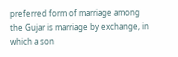preferred form of marriage among the Gujar is marriage by exchange, in which a son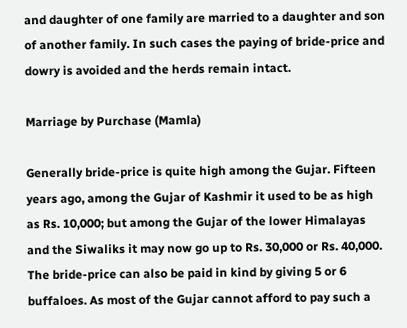and daughter of one family are married to a daughter and son of another family. In such cases the paying of bride-price and dowry is avoided and the herds remain intact.

Marriage by Purchase (Mamla)

Generally bride-price is quite high among the Gujar. Fifteen years ago, among the Gujar of Kashmir it used to be as high as Rs. 10,000; but among the Gujar of the lower Himalayas and the Siwaliks it may now go up to Rs. 30,000 or Rs. 40,000. The bride-price can also be paid in kind by giving 5 or 6 buffaloes. As most of the Gujar cannot afford to pay such a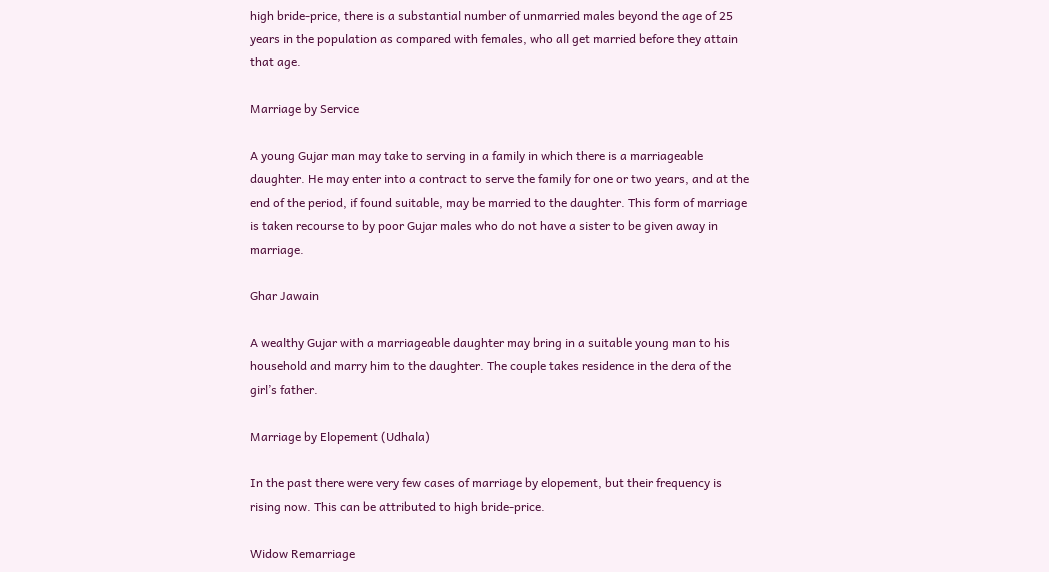high bride-price, there is a substantial number of unmarried males beyond the age of 25 years in the population as compared with females, who all get married before they attain that age.

Marriage by Service

A young Gujar man may take to serving in a family in which there is a marriageable daughter. He may enter into a contract to serve the family for one or two years, and at the end of the period, if found suitable, may be married to the daughter. This form of marriage is taken recourse to by poor Gujar males who do not have a sister to be given away in marriage.

Ghar Jawain

A wealthy Gujar with a marriageable daughter may bring in a suitable young man to his household and marry him to the daughter. The couple takes residence in the dera of the girl’s father.

Marriage by Elopement (Udhala)

In the past there were very few cases of marriage by elopement, but their frequency is rising now. This can be attributed to high bride-price.

Widow Remarriage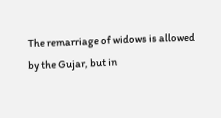The remarriage of widows is allowed by the Gujar, but in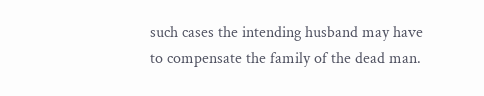such cases the intending husband may have to compensate the family of the dead man.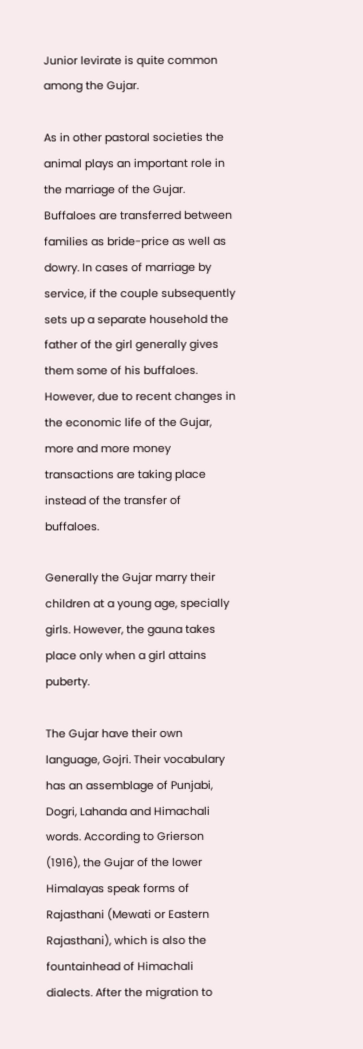Junior levirate is quite common among the Gujar.

As in other pastoral societies the animal plays an important role in the marriage of the Gujar. Buffaloes are transferred between families as bride-price as well as dowry. In cases of marriage by service, if the couple subsequently sets up a separate household the father of the girl generally gives them some of his buffaloes. However, due to recent changes in the economic life of the Gujar, more and more money transactions are taking place instead of the transfer of buffaloes.

Generally the Gujar marry their children at a young age, specially girls. However, the gauna takes place only when a girl attains puberty.

The Gujar have their own language, Gojri. Their vocabulary has an assemblage of Punjabi, Dogri, Lahanda and Himachali words. According to Grierson (1916), the Gujar of the lower Himalayas speak forms of Rajasthani (Mewati or Eastern Rajasthani), which is also the fountainhead of Himachali dialects. After the migration to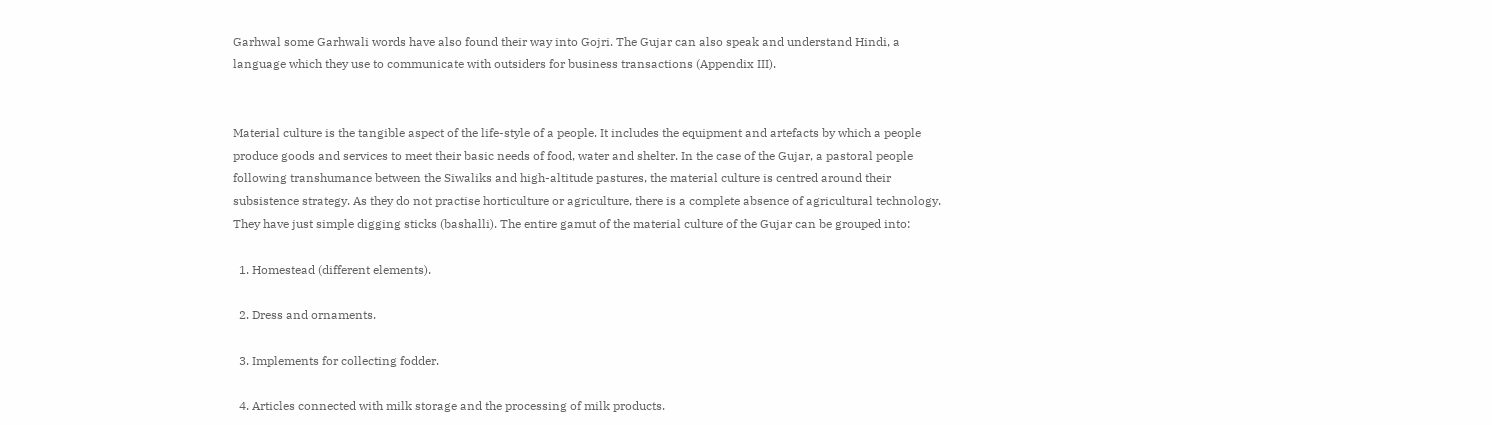Garhwal some Garhwali words have also found their way into Gojri. The Gujar can also speak and understand Hindi, a language which they use to communicate with outsiders for business transactions (Appendix III).


Material culture is the tangible aspect of the life-style of a people. It includes the equipment and artefacts by which a people produce goods and services to meet their basic needs of food, water and shelter. In the case of the Gujar, a pastoral people following transhumance between the Siwaliks and high-altitude pastures, the material culture is centred around their subsistence strategy. As they do not practise horticulture or agriculture, there is a complete absence of agricultural technology. They have just simple digging sticks (bashalli). The entire gamut of the material culture of the Gujar can be grouped into:

  1. Homestead (different elements).

  2. Dress and ornaments.

  3. Implements for collecting fodder.

  4. Articles connected with milk storage and the processing of milk products.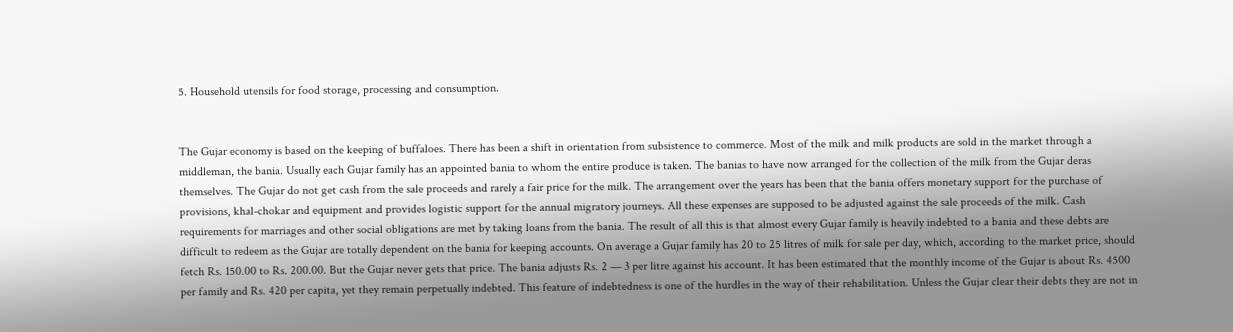5. Household utensils for food storage, processing and consumption.


The Gujar economy is based on the keeping of buffaloes. There has been a shift in orientation from subsistence to commerce. Most of the milk and milk products are sold in the market through a middleman, the bania. Usually each Gujar family has an appointed bania to whom the entire produce is taken. The banias to have now arranged for the collection of the milk from the Gujar deras themselves. The Gujar do not get cash from the sale proceeds and rarely a fair price for the milk. The arrangement over the years has been that the bania offers monetary support for the purchase of provisions, khal-chokar and equipment and provides logistic support for the annual migratory journeys. All these expenses are supposed to be adjusted against the sale proceeds of the milk. Cash requirements for marriages and other social obligations are met by taking loans from the bania. The result of all this is that almost every Gujar family is heavily indebted to a bania and these debts are difficult to redeem as the Gujar are totally dependent on the bania for keeping accounts. On average a Gujar family has 20 to 25 litres of milk for sale per day, which, according to the market price, should fetch Rs. 150.00 to Rs. 200.00. But the Gujar never gets that price. The bania adjusts Rs. 2 — 3 per litre against his account. It has been estimated that the monthly income of the Gujar is about Rs. 4500 per family and Rs. 420 per capita, yet they remain perpetually indebted. This feature of indebtedness is one of the hurdles in the way of their rehabilitation. Unless the Gujar clear their debts they are not in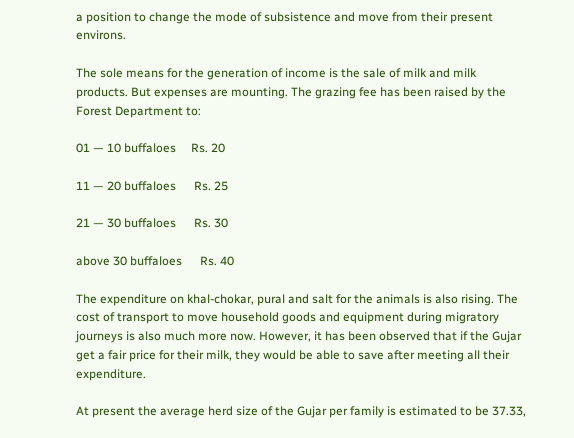a position to change the mode of subsistence and move from their present environs.

The sole means for the generation of income is the sale of milk and milk products. But expenses are mounting. The grazing fee has been raised by the Forest Department to:

01 — 10 buffaloes     Rs. 20

11 — 20 buffaloes      Rs. 25

21 — 30 buffaloes      Rs. 30

above 30 buffaloes      Rs. 40

The expenditure on khal-chokar, pural and salt for the animals is also rising. The cost of transport to move household goods and equipment during migratory journeys is also much more now. However, it has been observed that if the Gujar get a fair price for their milk, they would be able to save after meeting all their expenditure.

At present the average herd size of the Gujar per family is estimated to be 37.33,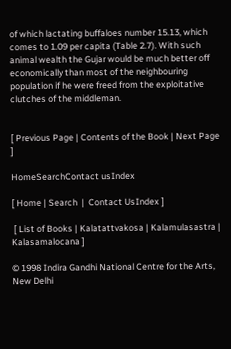of which lactating buffaloes number 15.13, which comes to 1.09 per capita (Table 2.7). With such animal wealth the Gujar would be much better off economically than most of the neighbouring population if he were freed from the exploitative clutches of the middleman.


[ Previous Page | Contents of the Book | Next Page ]

HomeSearchContact usIndex

[ Home | Search  |  Contact UsIndex ]

 [ List of Books | Kalatattvakosa | Kalamulasastra | Kalasamalocana ]

© 1998 Indira Gandhi National Centre for the Arts, New Delhi